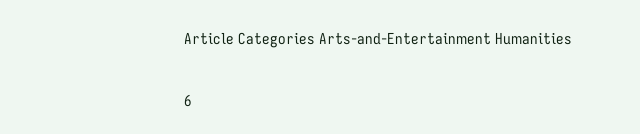Article Categories Arts-and-Entertainment Humanities

6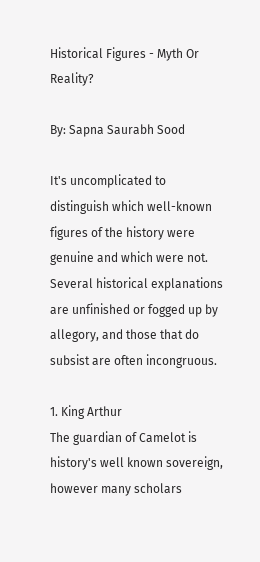Historical Figures - Myth Or Reality?

By: Sapna Saurabh Sood

It's uncomplicated to distinguish which well-known figures of the history were genuine and which were not. Several historical explanations are unfinished or fogged up by allegory, and those that do subsist are often incongruous.

1. King Arthur
The guardian of Camelot is history's well known sovereign, however many scholars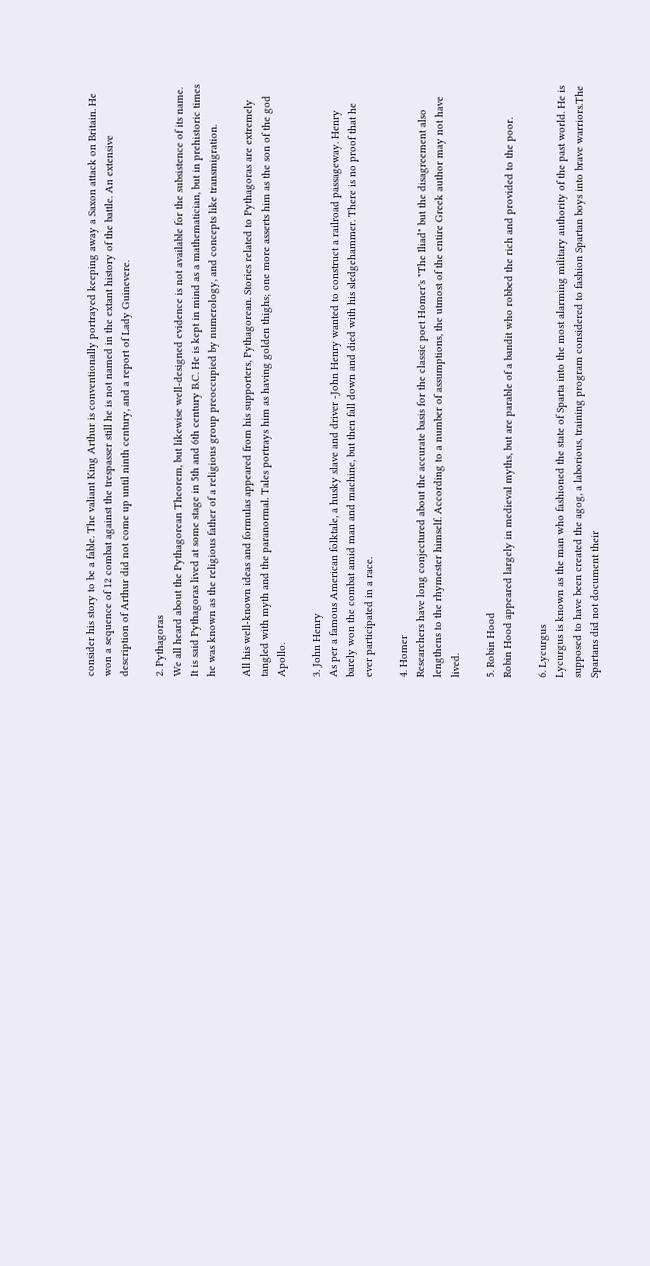consider his story to be a fable. The valiant King Arthur is conventionally portrayed keeping away a Saxon attack on Britain. He won a sequence of 12 combat against the trespasser still he is not named in the extant history of the battle. An extensive description of Arthur did not come up until ninth century, and a report of Lady Guinevere.

2. Pythagoras
We all heard about the Pythagorean Theorem, but likewise well-designed evidence is not available for the subsistence of its name. It is said Pythagoras lived at some stage in 5th and 6th century B.C. He is kept in mind as a mathematician, but in prehistoric times he was known as the religious father of a religious group preoccupied by numerology, and concepts like transmigration.

All his well-known ideas and formulas appeared from his supporters, Pythagorean. Stories related to Pythagoras are extremely tangled with myth and the paranormal. Tales portrays him as having golden thighs; one more asserts him as the son of the god Apollo.

3. John Henry
As per a famous American folktale, a husky slave and driver -John Henry wanted to construct a railroad passageway. Henry barely won the combat amid man and machine, but then fall down and died with his sledgehammer. There is no proof that he ever participated in a race.

4. Homer
Researchers have long conjectured about the accurate basis for the classic poet Homer's "The Iliad" but the disagreement also lengthens to the rhymester himself. According to a number of assumptions, the utmost of the entire Greek author may not have lived.

5. Robin Hood
Robin Hood appeared largely in medieval myths, but are parable of a bandit who robbed the rich and provided to the poor.

6. Lycurgus
Lycurgus is known as the man who fashioned the state of Sparta into the most alarming military authority of the past world. He is supposed to have been created the agog, a laborious, training program considered to fashion Spartan boys into brave warriors.The Spartans did not document their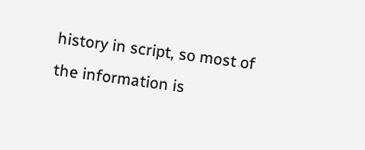history in script, so most of the information is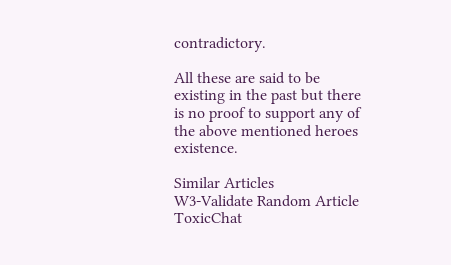contradictory.

All these are said to be existing in the past but there is no proof to support any of the above mentioned heroes existence.

Similar Articles
W3-Validate Random Article ToxicChat